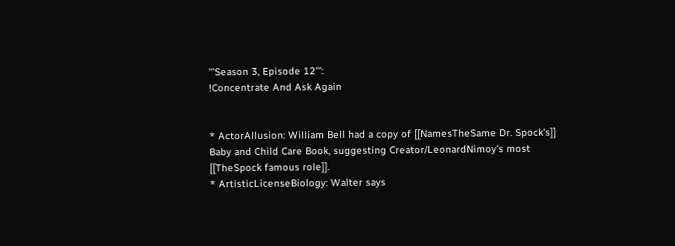'''Season 3, Episode 12''':
!Concentrate And Ask Again


* ActorAllusion: William Bell had a copy of [[NamesTheSame Dr. Spock's]] Baby and Child Care Book, suggesting Creator/LeonardNimoy's most [[TheSpock famous role]].
* ArtisticLicenseBiology: Walter says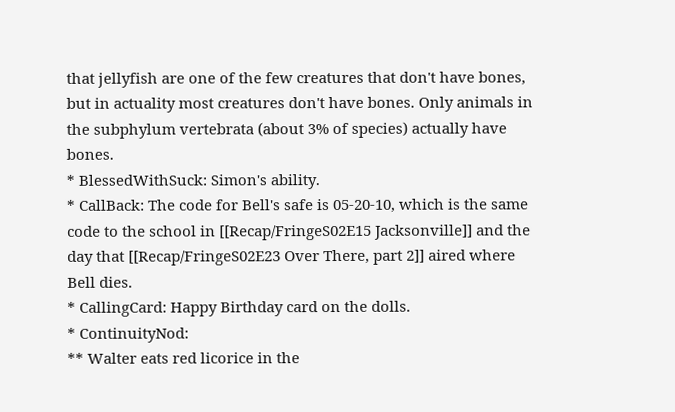that jellyfish are one of the few creatures that don't have bones, but in actuality most creatures don't have bones. Only animals in the subphylum vertebrata (about 3% of species) actually have bones.
* BlessedWithSuck: Simon's ability.
* CallBack: The code for Bell's safe is 05-20-10, which is the same code to the school in [[Recap/FringeS02E15 Jacksonville]] and the day that [[Recap/FringeS02E23 Over There, part 2]] aired where Bell dies.
* CallingCard: Happy Birthday card on the dolls.
* ContinuityNod:
** Walter eats red licorice in the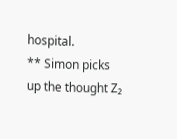hospital.
** Simon picks up the thought Z₂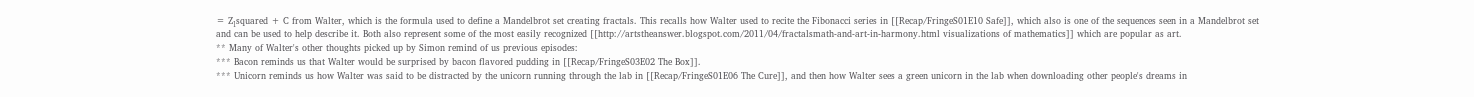= Z₁squared + C from Walter, which is the formula used to define a Mandelbrot set creating fractals. This recalls how Walter used to recite the Fibonacci series in [[Recap/FringeS01E10 Safe]], which also is one of the sequences seen in a Mandelbrot set and can be used to help describe it. Both also represent some of the most easily recognized [[http://artstheanswer.blogspot.com/2011/04/fractalsmath-and-art-in-harmony.html visualizations of mathematics]] which are popular as art.
** Many of Walter's other thoughts picked up by Simon remind of us previous episodes:
*** Bacon reminds us that Walter would be surprised by bacon flavored pudding in [[Recap/FringeS03E02 The Box]].
*** Unicorn reminds us how Walter was said to be distracted by the unicorn running through the lab in [[Recap/FringeS01E06 The Cure]], and then how Walter sees a green unicorn in the lab when downloading other people's dreams in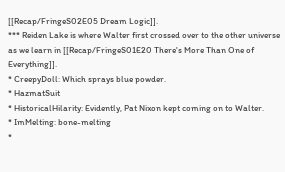[[Recap/FringeS02E05 Dream Logic]].
*** Reiden Lake is where Walter first crossed over to the other universe as we learn in [[Recap/FringeS01E20 There's More Than One of Everything]].
* CreepyDoll: Which sprays blue powder.
* HazmatSuit
* HistoricalHilarity: Evidently, Pat Nixon kept coming on to Walter.
* ImMelting: bone-melting
*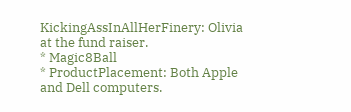KickingAssInAllHerFinery: Olivia at the fund raiser.
* Magic8Ball
* ProductPlacement: Both Apple and Dell computers.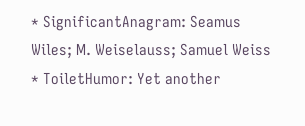* SignificantAnagram: Seamus Wiles; M. Weiselauss; Samuel Weiss
* ToiletHumor: Yet another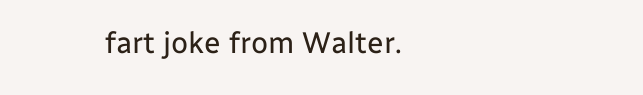fart joke from Walter.